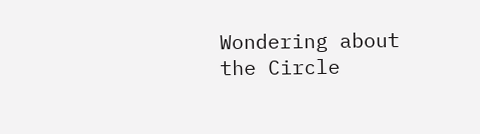Wondering about the Circle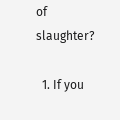of slaughter?

  1. If you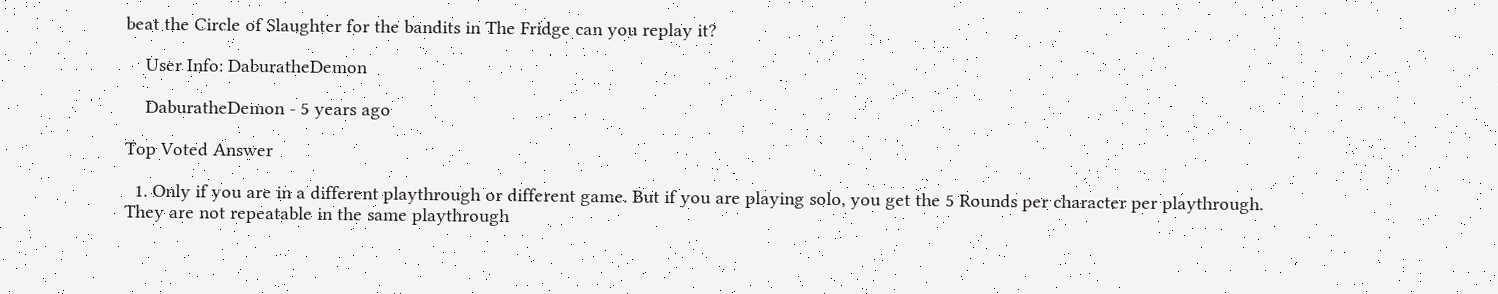beat the Circle of Slaughter for the bandits in The Fridge can you replay it?

    User Info: DaburatheDemon

    DaburatheDemon - 5 years ago

Top Voted Answer

  1. Only if you are in a different playthrough or different game. But if you are playing solo, you get the 5 Rounds per character per playthrough. They are not repeatable in the same playthrough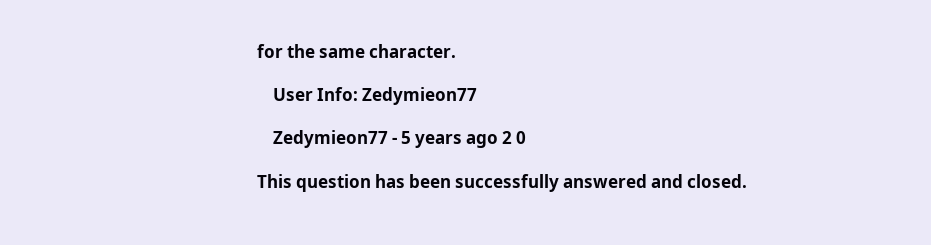for the same character.

    User Info: Zedymieon77

    Zedymieon77 - 5 years ago 2 0

This question has been successfully answered and closed.